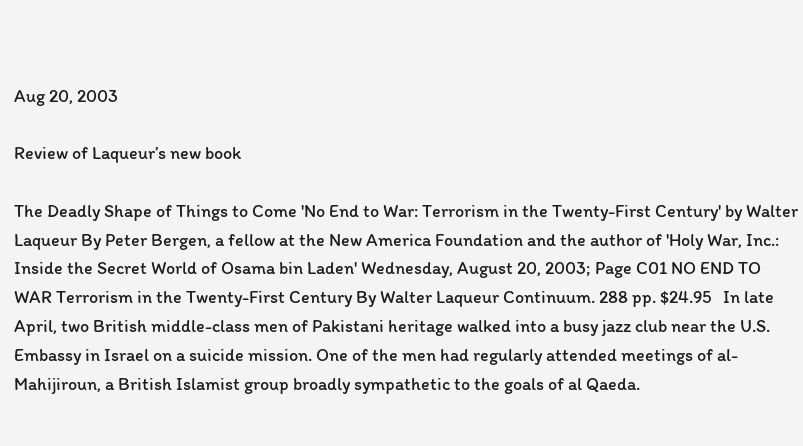Aug 20, 2003

Review of Laqueur’s new book

The Deadly Shape of Things to Come 'No End to War: Terrorism in the Twenty-First Century' by Walter Laqueur By Peter Bergen, a fellow at the New America Foundation and the author of 'Holy War, Inc.: Inside the Secret World of Osama bin Laden' Wednesday, August 20, 2003; Page C01 NO END TO WAR Terrorism in the Twenty-First Century By Walter Laqueur Continuum. 288 pp. $24.95   In late April, two British middle-class men of Pakistani heritage walked into a busy jazz club near the U.S. Embassy in Israel on a suicide mission. One of the men had regularly attended meetings of al-Mahijiroun, a British Islamist group broadly sympathetic to the goals of al Qaeda.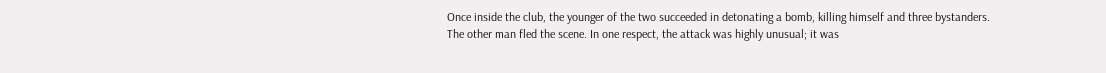Once inside the club, the younger of the two succeeded in detonating a bomb, killing himself and three bystanders. The other man fled the scene. In one respect, the attack was highly unusual; it was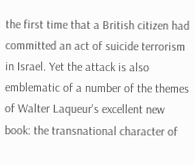the first time that a British citizen had committed an act of suicide terrorism in Israel. Yet the attack is also emblematic of a number of the themes of Walter Laqueur's excellent new book: the transnational character of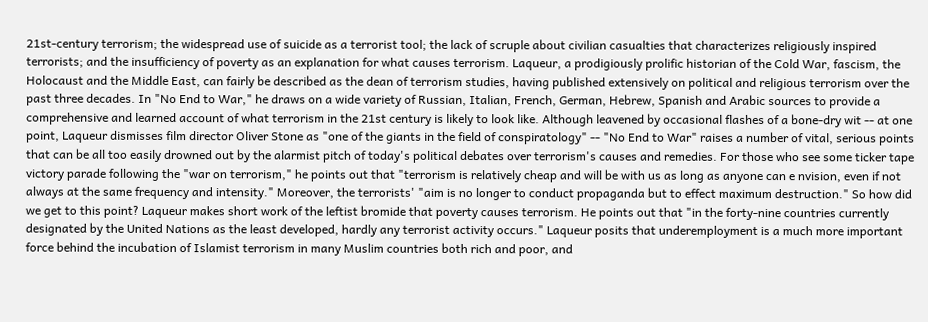21st-century terrorism; the widespread use of suicide as a terrorist tool; the lack of scruple about civilian casualties that characterizes religiously inspired terrorists; and the insufficiency of poverty as an explanation for what causes terrorism. Laqueur, a prodigiously prolific historian of the Cold War, fascism, the Holocaust and the Middle East, can fairly be described as the dean of terrorism studies, having published extensively on political and religious terrorism over the past three decades. In "No End to War," he draws on a wide variety of Russian, Italian, French, German, Hebrew, Spanish and Arabic sources to provide a comprehensive and learned account of what terrorism in the 21st century is likely to look like. Although leavened by occasional flashes of a bone-dry wit -- at one point, Laqueur dismisses film director Oliver Stone as "one of the giants in the field of conspiratology" -- "No End to War" raises a number of vital, serious points that can be all too easily drowned out by the alarmist pitch of today's political debates over terrorism's causes and remedies. For those who see some ticker tape victory parade following the "war on terrorism," he points out that "terrorism is relatively cheap and will be with us as long as anyone can e nvision, even if not always at the same frequency and intensity." Moreover, the terrorists' "aim is no longer to conduct propaganda but to effect maximum destruction." So how did we get to this point? Laqueur makes short work of the leftist bromide that poverty causes terrorism. He points out that "in the forty-nine countries currently designated by the United Nations as the least developed, hardly any terrorist activity occurs." Laqueur posits that underemployment is a much more important force behind the incubation of Islamist terrorism in many Muslim countries both rich and poor, and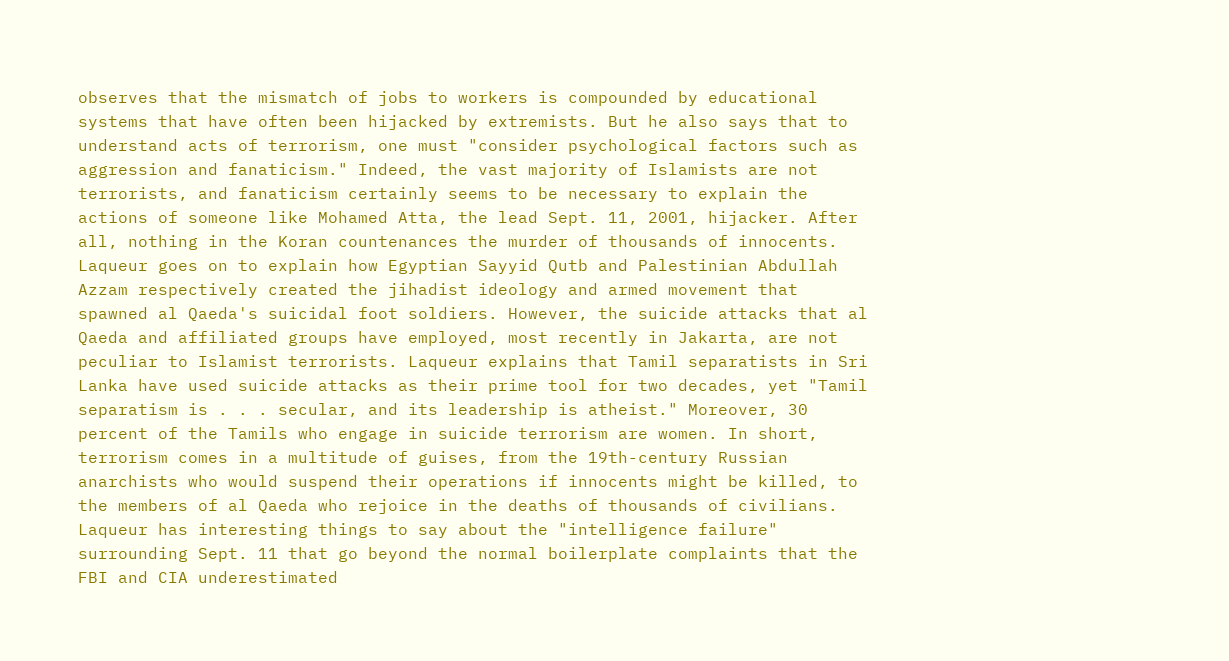observes that the mismatch of jobs to workers is compounded by educational systems that have often been hijacked by extremists. But he also says that to understand acts of terrorism, one must "consider psychological factors such as aggression and fanaticism." Indeed, the vast majority of Islamists are not terrorists, and fanaticism certainly seems to be necessary to explain the actions of someone like Mohamed Atta, the lead Sept. 11, 2001, hijacker. After all, nothing in the Koran countenances the murder of thousands of innocents. Laqueur goes on to explain how Egyptian Sayyid Qutb and Palestinian Abdullah Azzam respectively created the jihadist ideology and armed movement that spawned al Qaeda's suicidal foot soldiers. However, the suicide attacks that al Qaeda and affiliated groups have employed, most recently in Jakarta, are not peculiar to Islamist terrorists. Laqueur explains that Tamil separatists in Sri Lanka have used suicide attacks as their prime tool for two decades, yet "Tamil separatism is . . . secular, and its leadership is atheist." Moreover, 30 percent of the Tamils who engage in suicide terrorism are women. In short, terrorism comes in a multitude of guises, from the 19th-century Russian anarchists who would suspend their operations if innocents might be killed, to the members of al Qaeda who rejoice in the deaths of thousands of civilians. Laqueur has interesting things to say about the "intelligence failure" surrounding Sept. 11 that go beyond the normal boilerplate complaints that the FBI and CIA underestimated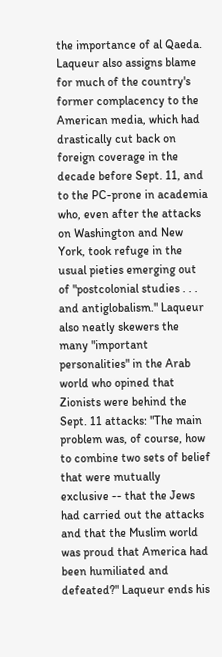the importance of al Qaeda. Laqueur also assigns blame for much of the country's former complacency to the American media, which had drastically cut back on foreign coverage in the decade before Sept. 11, and to the PC-prone in academia who, even after the attacks on Washington and New York, took refuge in the usual pieties emerging out of "postcolonial studies . . . and antiglobalism." Laqueur also neatly skewers the many "important personalities" in the Arab world who opined that Zionists were behind the Sept. 11 attacks: "The main problem was, of course, how to combine two sets of belief that were mutually exclusive -- that the Jews had carried out the attacks and that the Muslim world was proud that America had been humiliated and defeated?" Laqueur ends his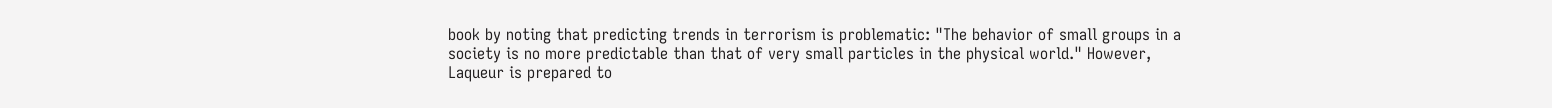book by noting that predicting trends in terrorism is problematic: "The behavior of small groups in a society is no more predictable than that of very small particles in the physical world." However, Laqueur is prepared to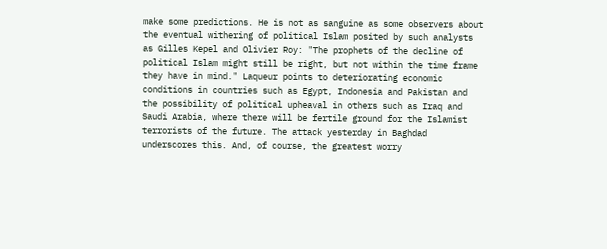make some predictions. He is not as sanguine as some observers about the eventual withering of political Islam posited by such analysts as Gilles Kepel and Olivier Roy: "The prophets of the decline of political Islam might still be right, but not within the time frame they have in mind." Laqueur points to deteriorating economic conditions in countries such as Egypt, Indonesia and Pakistan and the possibility of political upheaval in others such as Iraq and Saudi Arabia, where there will be fertile ground for the Islamist terrorists of the future. The attack yesterday in Baghdad underscores this. And, of course, the greatest worry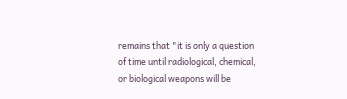remains that "it is only a question of time until radiological, chemical, or biological weapons will be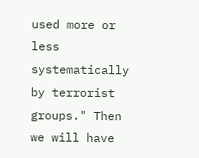used more or less systematically by terrorist groups." Then we will have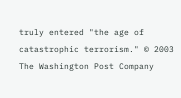truly entered "the age of catastrophic terrorism." © 2003 The Washington Post Company